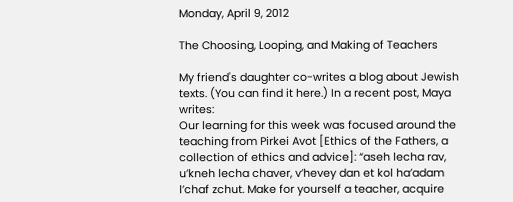Monday, April 9, 2012

The Choosing, Looping, and Making of Teachers

My friend's daughter co-writes a blog about Jewish texts. (You can find it here.) In a recent post, Maya writes:
Our learning for this week was focused around the teaching from Pirkei Avot [Ethics of the Fathers, a collection of ethics and advice]: “aseh lecha rav, u’kneh lecha chaver, v’hevey dan et kol ha’adam l’chaf zchut. Make for yourself a teacher, acquire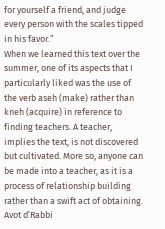for yourself a friend, and judge every person with the scales tipped in his favor.”
When we learned this text over the summer, one of its aspects that I particularly liked was the use of the verb aseh (make) rather than kneh (acquire) in reference to finding teachers. A teacher, implies the text, is not discovered but cultivated. More so, anyone can be made into a teacher, as it is a process of relationship building rather than a swift act of obtaining. Avot d’Rabbi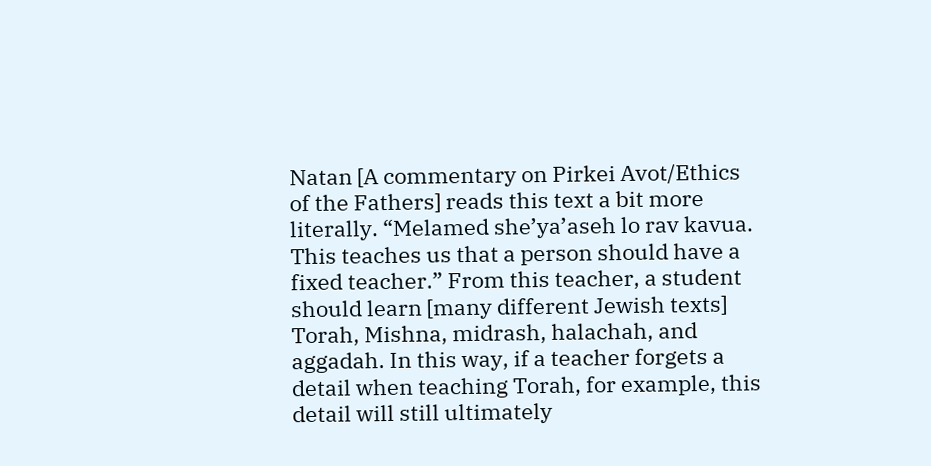Natan [A commentary on Pirkei Avot/Ethics of the Fathers] reads this text a bit more literally. “Melamed she’ya’aseh lo rav kavua. This teaches us that a person should have a fixed teacher.” From this teacher, a student should learn [many different Jewish texts] Torah, Mishna, midrash, halachah, and aggadah. In this way, if a teacher forgets a detail when teaching Torah, for example, this detail will still ultimately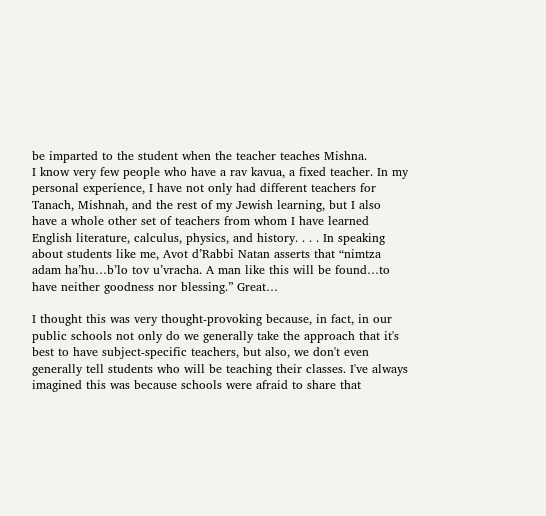be imparted to the student when the teacher teaches Mishna.
I know very few people who have a rav kavua, a fixed teacher. In my personal experience, I have not only had different teachers for Tanach, Mishnah, and the rest of my Jewish learning, but I also have a whole other set of teachers from whom I have learned English literature, calculus, physics, and history. . . . In speaking about students like me, Avot d’Rabbi Natan asserts that “nimtza adam ha’hu…b’lo tov u’vracha. A man like this will be found…to have neither goodness nor blessing.” Great…

I thought this was very thought-provoking because, in fact, in our public schools not only do we generally take the approach that it's best to have subject-specific teachers, but also, we don't even generally tell students who will be teaching their classes. I've always imagined this was because schools were afraid to share that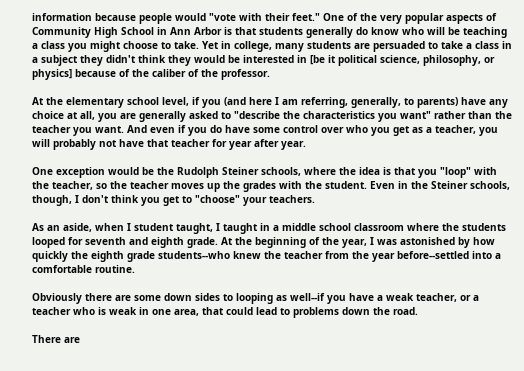information because people would "vote with their feet." One of the very popular aspects of Community High School in Ann Arbor is that students generally do know who will be teaching a class you might choose to take. Yet in college, many students are persuaded to take a class in a subject they didn't think they would be interested in [be it political science, philosophy, or physics] because of the caliber of the professor.

At the elementary school level, if you (and here I am referring, generally, to parents) have any choice at all, you are generally asked to "describe the characteristics you want" rather than the teacher you want. And even if you do have some control over who you get as a teacher, you will probably not have that teacher for year after year.

One exception would be the Rudolph Steiner schools, where the idea is that you "loop" with the teacher, so the teacher moves up the grades with the student. Even in the Steiner schools, though, I don't think you get to "choose" your teachers.

As an aside, when I student taught, I taught in a middle school classroom where the students looped for seventh and eighth grade. At the beginning of the year, I was astonished by how quickly the eighth grade students--who knew the teacher from the year before--settled into a comfortable routine.

Obviously there are some down sides to looping as well--if you have a weak teacher, or a teacher who is weak in one area, that could lead to problems down the road.

There are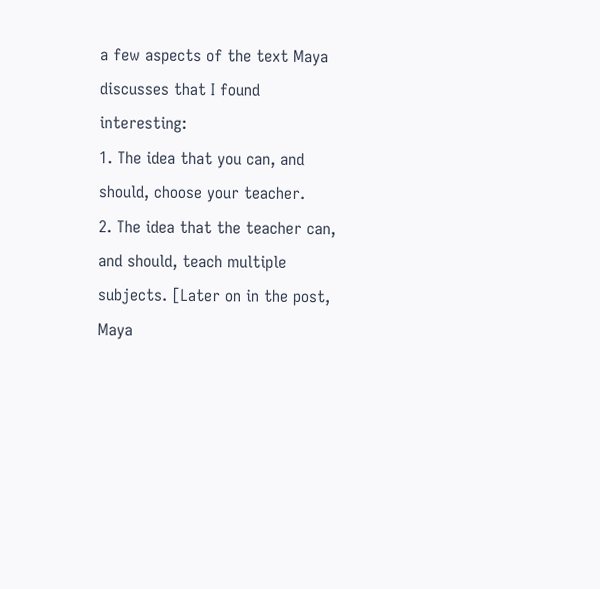a few aspects of the text Maya discusses that I found interesting:
1. The idea that you can, and should, choose your teacher.
2. The idea that the teacher can, and should, teach multiple subjects. [Later on in the post, Maya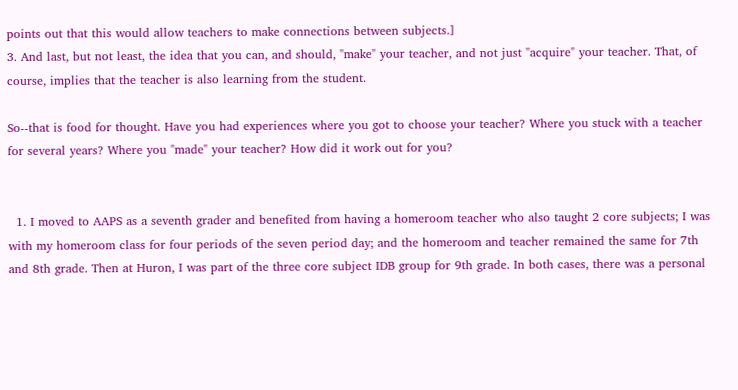points out that this would allow teachers to make connections between subjects.]
3. And last, but not least, the idea that you can, and should, "make" your teacher, and not just "acquire" your teacher. That, of course, implies that the teacher is also learning from the student.

So--that is food for thought. Have you had experiences where you got to choose your teacher? Where you stuck with a teacher for several years? Where you "made" your teacher? How did it work out for you?


  1. I moved to AAPS as a seventh grader and benefited from having a homeroom teacher who also taught 2 core subjects; I was with my homeroom class for four periods of the seven period day; and the homeroom and teacher remained the same for 7th and 8th grade. Then at Huron, I was part of the three core subject IDB group for 9th grade. In both cases, there was a personal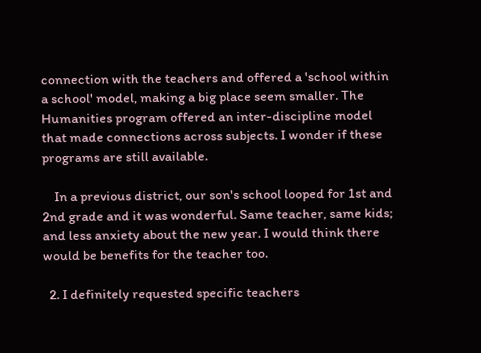connection with the teachers and offered a 'school within a school' model, making a big place seem smaller. The Humanities program offered an inter-discipline model that made connections across subjects. I wonder if these programs are still available.

    In a previous district, our son's school looped for 1st and 2nd grade and it was wonderful. Same teacher, same kids; and less anxiety about the new year. I would think there would be benefits for the teacher too.

  2. I definitely requested specific teachers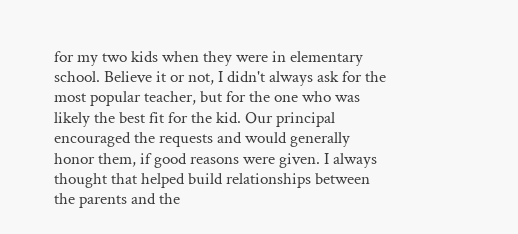for my two kids when they were in elementary school. Believe it or not, I didn't always ask for the most popular teacher, but for the one who was likely the best fit for the kid. Our principal encouraged the requests and would generally honor them, if good reasons were given. I always thought that helped build relationships between the parents and the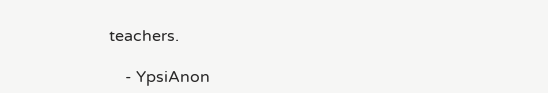teachers.

    - YpsiAnon